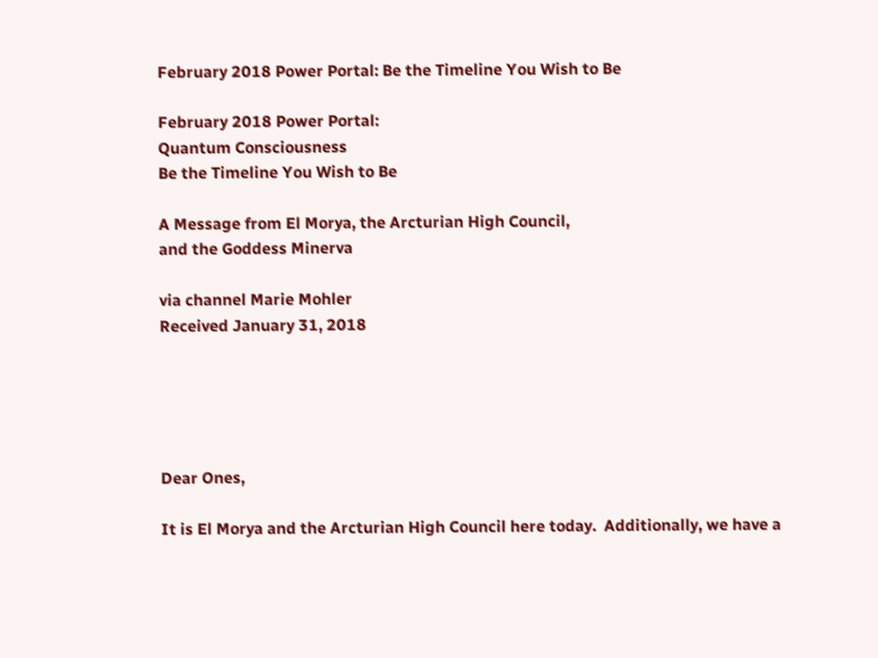February 2018 Power Portal: Be the Timeline You Wish to Be

February 2018 Power Portal:
Quantum Consciousness
Be the Timeline You Wish to Be

A Message from El Morya, the Arcturian High Council,
and the Goddess Minerva

via channel Marie Mohler
Received January 31, 2018





Dear Ones,

It is El Morya and the Arcturian High Council here today.  Additionally, we have a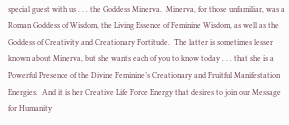special guest with us . . . the Goddess Minerva.  Minerva, for those unfamiliar, was a Roman Goddess of Wisdom, the Living Essence of Feminine Wisdom, as well as the Goddess of Creativity and Creationary Fortitude.  The latter is sometimes lesser known about Minerva, but she wants each of you to know today . . . that she is a Powerful Presence of the Divine Feminine’s Creationary and Fruitful Manifestation Energies.  And it is her Creative Life Force Energy that desires to join our Message for Humanity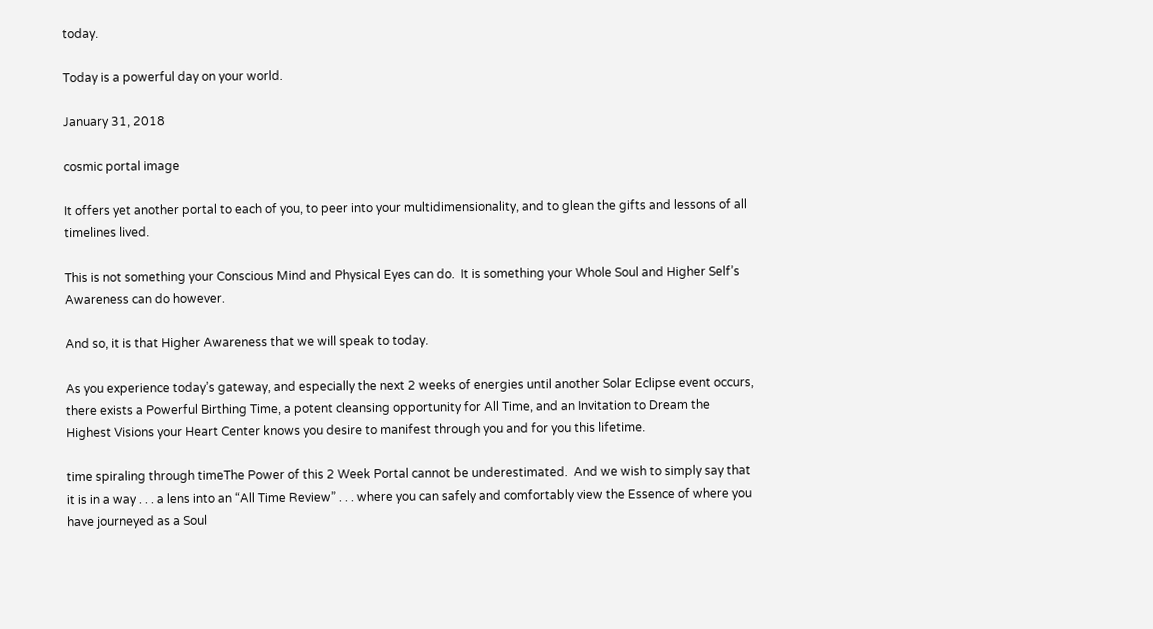today.

Today is a powerful day on your world.

January 31, 2018

cosmic portal image

It offers yet another portal to each of you, to peer into your multidimensionality, and to glean the gifts and lessons of all timelines lived.

This is not something your Conscious Mind and Physical Eyes can do.  It is something your Whole Soul and Higher Self’s Awareness can do however.

And so, it is that Higher Awareness that we will speak to today.

As you experience today’s gateway, and especially the next 2 weeks of energies until another Solar Eclipse event occurs, there exists a Powerful Birthing Time, a potent cleansing opportunity for All Time, and an Invitation to Dream the Highest Visions your Heart Center knows you desire to manifest through you and for you this lifetime.

time spiraling through timeThe Power of this 2 Week Portal cannot be underestimated.  And we wish to simply say that it is in a way . . . a lens into an “All Time Review” . . . where you can safely and comfortably view the Essence of where you have journeyed as a Soul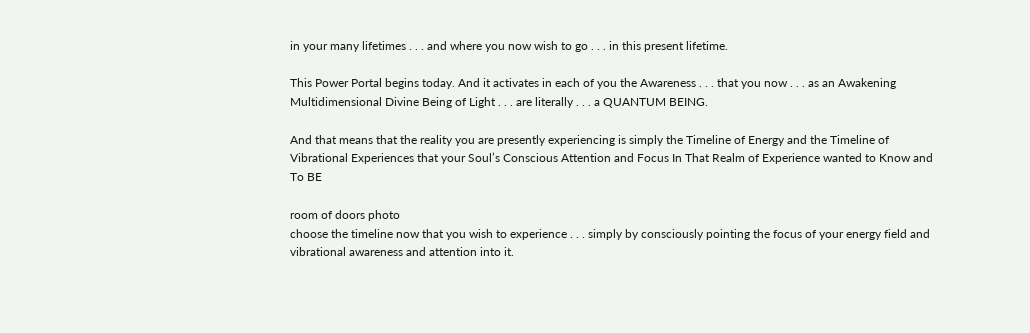in your many lifetimes . . . and where you now wish to go . . . in this present lifetime.

This Power Portal begins today. And it activates in each of you the Awareness . . . that you now . . . as an Awakening Multidimensional Divine Being of Light . . . are literally . . . a QUANTUM BEING.

And that means that the reality you are presently experiencing is simply the Timeline of Energy and the Timeline of Vibrational Experiences that your Soul’s Conscious Attention and Focus In That Realm of Experience wanted to Know and To BE

room of doors photo
choose the timeline now that you wish to experience . . . simply by consciously pointing the focus of your energy field and vibrational awareness and attention into it.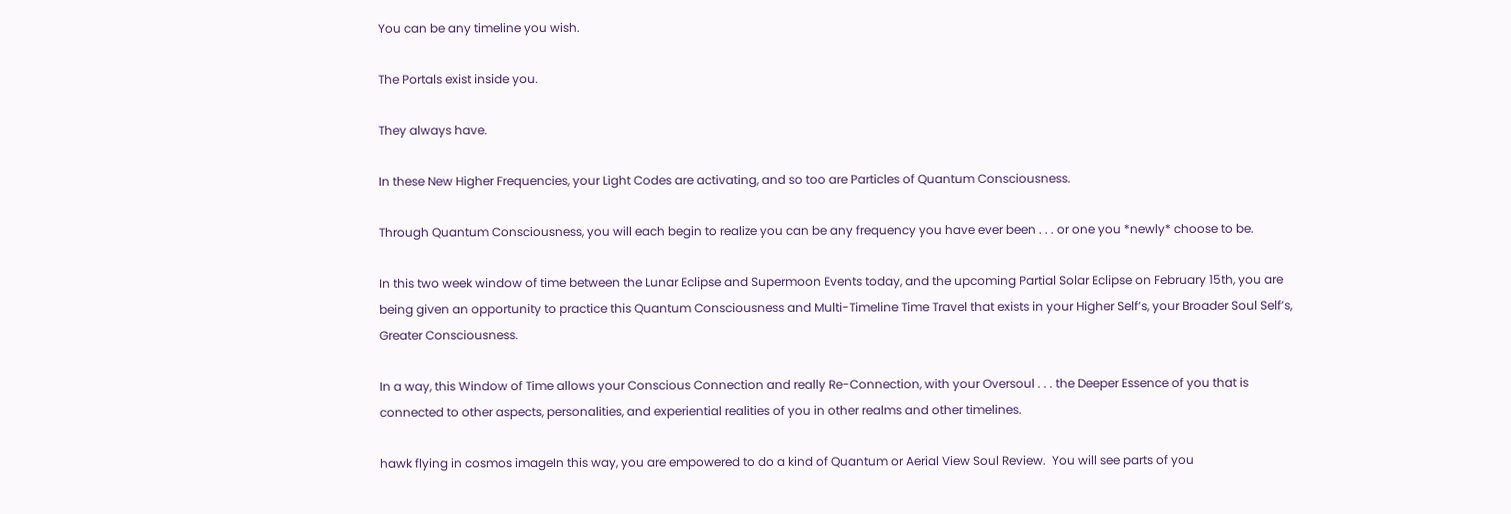You can be any timeline you wish.

The Portals exist inside you.

They always have.

In these New Higher Frequencies, your Light Codes are activating, and so too are Particles of Quantum Consciousness.

Through Quantum Consciousness, you will each begin to realize you can be any frequency you have ever been . . . or one you *newly* choose to be.

In this two week window of time between the Lunar Eclipse and Supermoon Events today, and the upcoming Partial Solar Eclipse on February 15th, you are being given an opportunity to practice this Quantum Consciousness and Multi-Timeline Time Travel that exists in your Higher Self’s, your Broader Soul Self’s, Greater Consciousness.

In a way, this Window of Time allows your Conscious Connection and really Re-Connection, with your Oversoul . . . the Deeper Essence of you that is connected to other aspects, personalities, and experiential realities of you in other realms and other timelines.

hawk flying in cosmos imageIn this way, you are empowered to do a kind of Quantum or Aerial View Soul Review.  You will see parts of you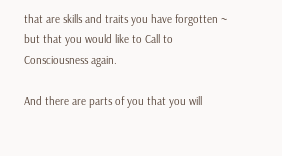that are skills and traits you have forgotten ~ but that you would like to Call to Consciousness again.

And there are parts of you that you will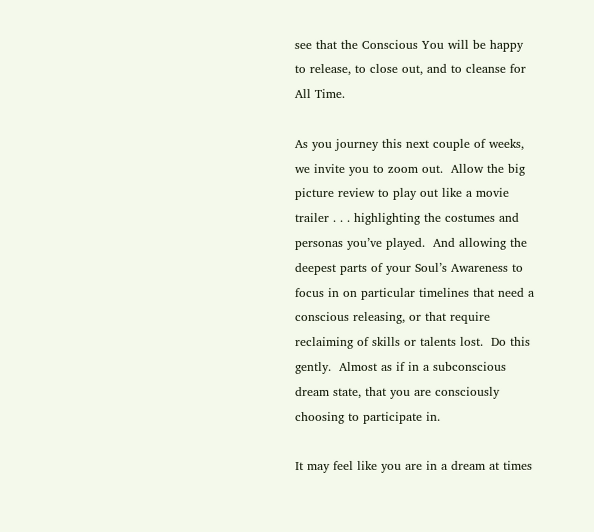see that the Conscious You will be happy to release, to close out, and to cleanse for All Time.

As you journey this next couple of weeks, we invite you to zoom out.  Allow the big picture review to play out like a movie trailer . . . highlighting the costumes and personas you’ve played.  And allowing the deepest parts of your Soul’s Awareness to focus in on particular timelines that need a conscious releasing, or that require reclaiming of skills or talents lost.  Do this gently.  Almost as if in a subconscious dream state, that you are consciously choosing to participate in.

It may feel like you are in a dream at times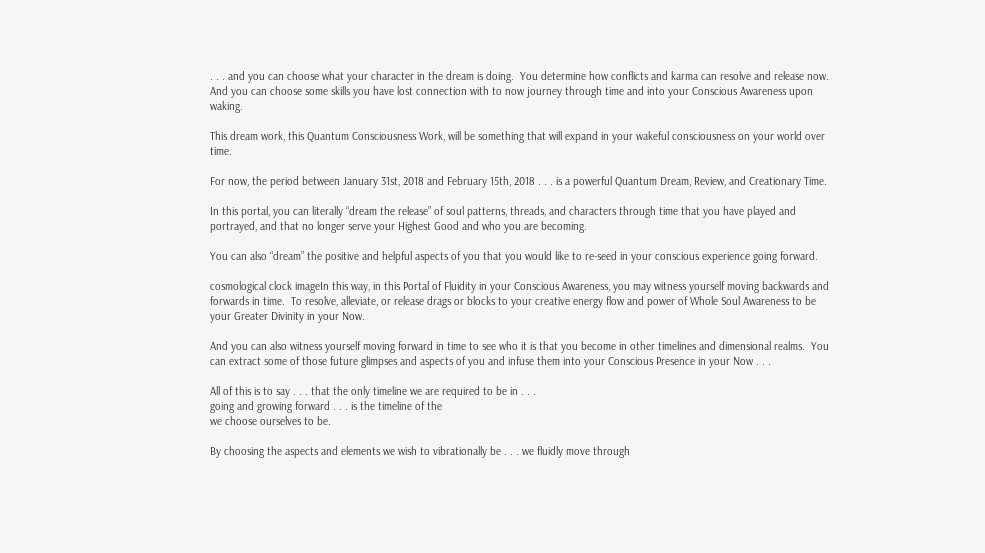. . . and you can choose what your character in the dream is doing.  You determine how conflicts and karma can resolve and release now.  And you can choose some skills you have lost connection with to now journey through time and into your Conscious Awareness upon waking.

This dream work, this Quantum Consciousness Work, will be something that will expand in your wakeful consciousness on your world over time.

For now, the period between January 31st, 2018 and February 15th, 2018 . . . is a powerful Quantum Dream, Review, and Creationary Time.

In this portal, you can literally “dream the release” of soul patterns, threads, and characters through time that you have played and portrayed, and that no longer serve your Highest Good and who you are becoming.

You can also “dream” the positive and helpful aspects of you that you would like to re-seed in your conscious experience going forward.

cosmological clock imageIn this way, in this Portal of Fluidity in your Conscious Awareness, you may witness yourself moving backwards and forwards in time.  To resolve, alleviate, or release drags or blocks to your creative energy flow and power of Whole Soul Awareness to be your Greater Divinity in your Now.

And you can also witness yourself moving forward in time to see who it is that you become in other timelines and dimensional realms.  You can extract some of those future glimpses and aspects of you and infuse them into your Conscious Presence in your Now . . .

All of this is to say . . . that the only timeline we are required to be in . . .
going and growing forward . . . is the timeline of the
we choose ourselves to be.

By choosing the aspects and elements we wish to vibrationally be . . . we fluidly move through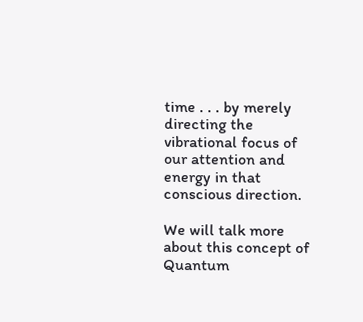time . . . by merely directing the vibrational focus of our attention and energy in that conscious direction.

We will talk more about this concept of Quantum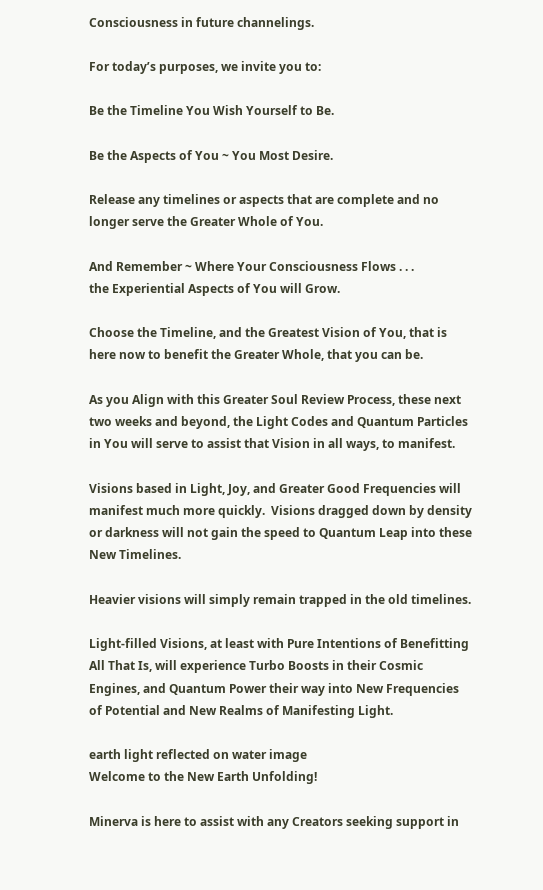Consciousness in future channelings.

For today’s purposes, we invite you to:

Be the Timeline You Wish Yourself to Be.

Be the Aspects of You ~ You Most Desire.

Release any timelines or aspects that are complete and no longer serve the Greater Whole of You.

And Remember ~ Where Your Consciousness Flows . . .
the Experiential Aspects of You will Grow.

Choose the Timeline, and the Greatest Vision of You, that is here now to benefit the Greater Whole, that you can be.

As you Align with this Greater Soul Review Process, these next two weeks and beyond, the Light Codes and Quantum Particles in You will serve to assist that Vision in all ways, to manifest.

Visions based in Light, Joy, and Greater Good Frequencies will manifest much more quickly.  Visions dragged down by density or darkness will not gain the speed to Quantum Leap into these New Timelines.

Heavier visions will simply remain trapped in the old timelines.

Light-filled Visions, at least with Pure Intentions of Benefitting All That Is, will experience Turbo Boosts in their Cosmic Engines, and Quantum Power their way into New Frequencies of Potential and New Realms of Manifesting Light.

earth light reflected on water image
Welcome to the New Earth Unfolding!

Minerva is here to assist with any Creators seeking support in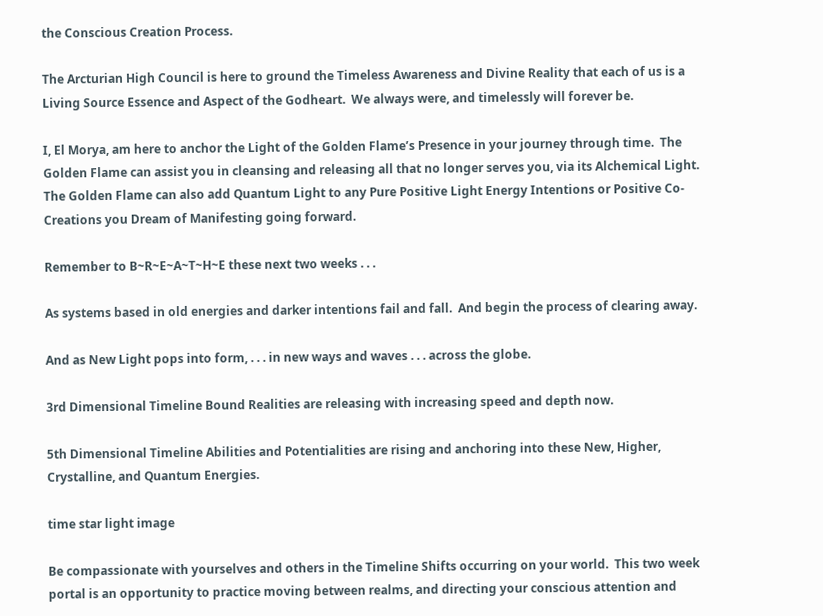the Conscious Creation Process.

The Arcturian High Council is here to ground the Timeless Awareness and Divine Reality that each of us is a Living Source Essence and Aspect of the Godheart.  We always were, and timelessly will forever be.

I, El Morya, am here to anchor the Light of the Golden Flame’s Presence in your journey through time.  The Golden Flame can assist you in cleansing and releasing all that no longer serves you, via its Alchemical Light.  The Golden Flame can also add Quantum Light to any Pure Positive Light Energy Intentions or Positive Co-Creations you Dream of Manifesting going forward.

Remember to B~R~E~A~T~H~E these next two weeks . . .

As systems based in old energies and darker intentions fail and fall.  And begin the process of clearing away.

And as New Light pops into form, . . . in new ways and waves . . . across the globe.

3rd Dimensional Timeline Bound Realities are releasing with increasing speed and depth now.

5th Dimensional Timeline Abilities and Potentialities are rising and anchoring into these New, Higher, Crystalline, and Quantum Energies.

time star light image

Be compassionate with yourselves and others in the Timeline Shifts occurring on your world.  This two week portal is an opportunity to practice moving between realms, and directing your conscious attention and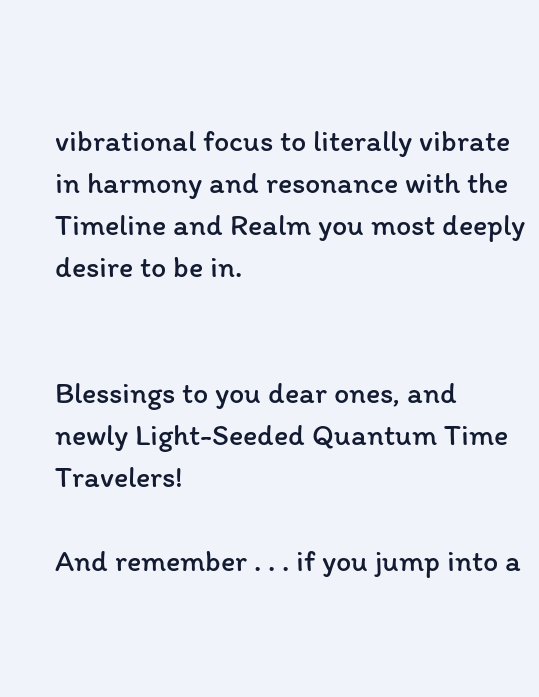vibrational focus to literally vibrate in harmony and resonance with the Timeline and Realm you most deeply desire to be in.


Blessings to you dear ones, and newly Light-Seeded Quantum Time Travelers!

And remember . . . if you jump into a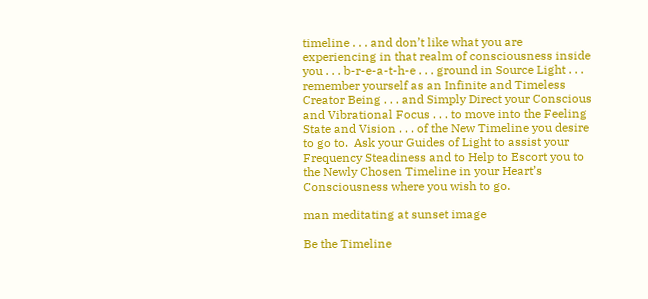timeline . . . and don’t like what you are experiencing in that realm of consciousness inside you . . . b-r-e-a-t-h-e . . . ground in Source Light . . . remember yourself as an Infinite and Timeless Creator Being . . . and Simply Direct your Conscious and Vibrational Focus . . . to move into the Feeling State and Vision . . . of the New Timeline you desire to go to.  Ask your Guides of Light to assist your Frequency Steadiness and to Help to Escort you to the Newly Chosen Timeline in your Heart’s Consciousness where you wish to go.

man meditating at sunset image

Be the Timeline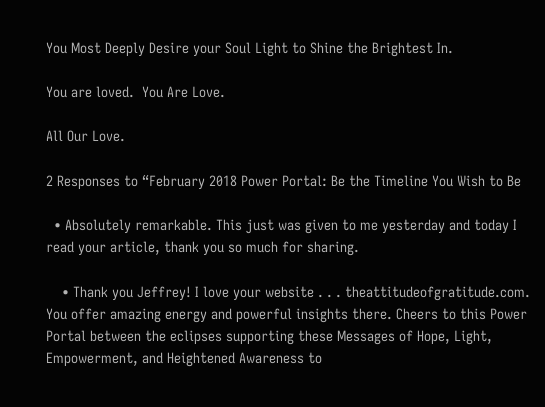You Most Deeply Desire your Soul Light to Shine the Brightest In.

You are loved.  You Are Love.

All Our Love.

2 Responses to “February 2018 Power Portal: Be the Timeline You Wish to Be

  • Absolutely remarkable. This just was given to me yesterday and today I read your article, thank you so much for sharing.

    • Thank you Jeffrey! I love your website . . . theattitudeofgratitude.com. You offer amazing energy and powerful insights there. Cheers to this Power Portal between the eclipses supporting these Messages of Hope, Light, Empowerment, and Heightened Awareness to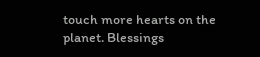touch more hearts on the planet. Blessings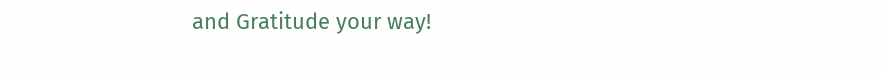and Gratitude your way!